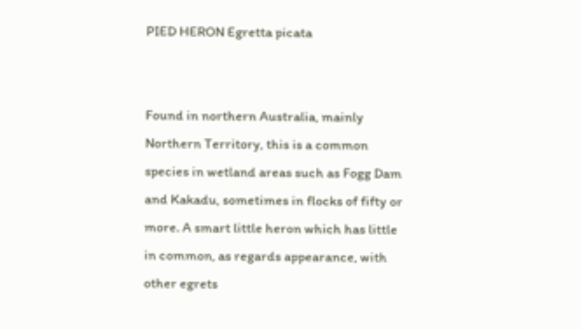PIED HERON Egretta picata


Found in northern Australia, mainly Northern Territory, this is a common species in wetland areas such as Fogg Dam and Kakadu, sometimes in flocks of fifty or more. A smart little heron which has little in common, as regards appearance, with other egrets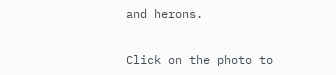and herons.


Click on the photo to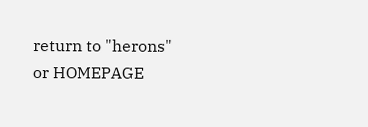return to "herons" or HOMEPAGE